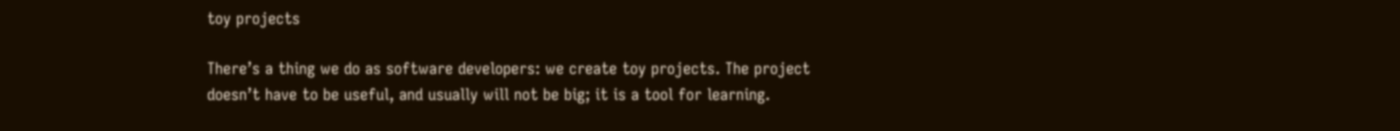toy projects

There’s a thing we do as software developers: we create toy projects. The project doesn’t have to be useful, and usually will not be big; it is a tool for learning.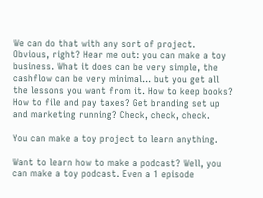We can do that with any sort of project. Obvious, right? Hear me out: you can make a toy business. What it does can be very simple, the cashflow can be very minimal… but you get all the lessons you want from it. How to keep books? How to file and pay taxes? Get branding set up and marketing running? Check, check, check.

You can make a toy project to learn anything.

Want to learn how to make a podcast? Well, you can make a toy podcast. Even a 1 episode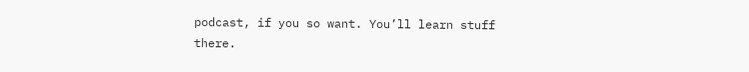podcast, if you so want. You’ll learn stuff there.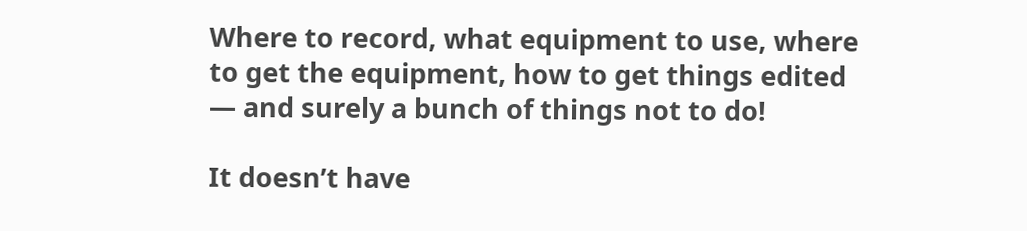Where to record, what equipment to use, where to get the equipment, how to get things edited — and surely a bunch of things not to do!

It doesn’t have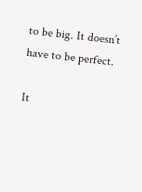to be big. It doesn’t have to be perfect.

It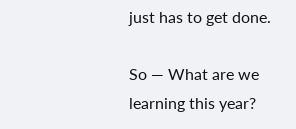just has to get done.

So — What are we learning this year?